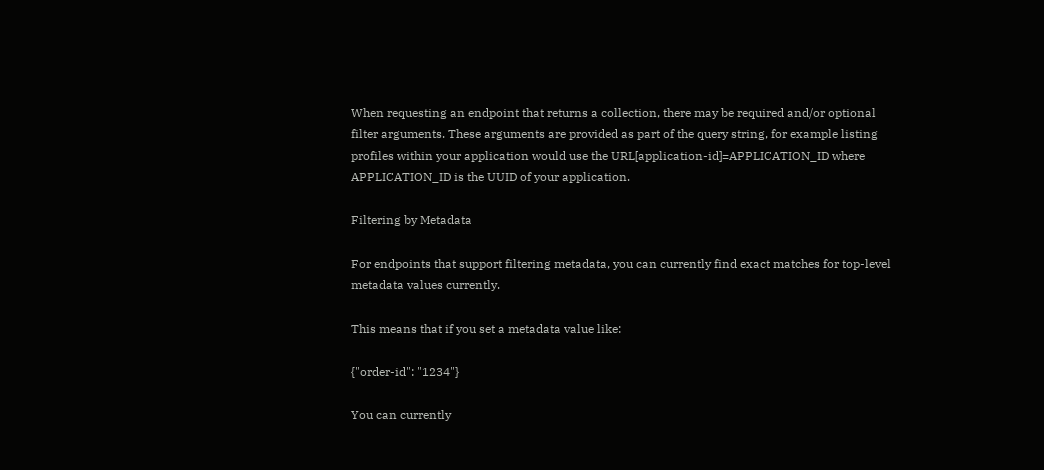When requesting an endpoint that returns a collection, there may be required and/or optional filter arguments. These arguments are provided as part of the query string, for example listing profiles within your application would use the URL[application-id]=APPLICATION_ID where APPLICATION_ID is the UUID of your application.

Filtering by Metadata

For endpoints that support filtering metadata, you can currently find exact matches for top-level metadata values currently.

This means that if you set a metadata value like:

{"order-id": "1234"}

You can currently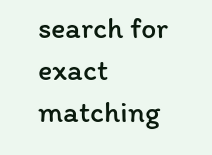search for exact matching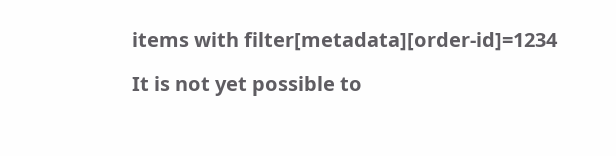items with filter[metadata][order-id]=1234

It is not yet possible to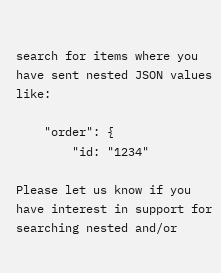search for items where you have sent nested JSON values like:

    "order": {
        "id: "1234"

Please let us know if you have interest in support for searching nested and/or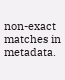non-exact matches in metadata.